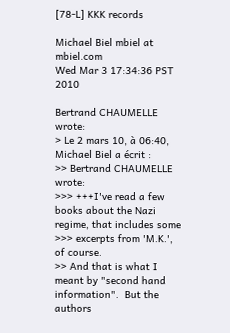[78-L] KKK records

Michael Biel mbiel at mbiel.com
Wed Mar 3 17:34:36 PST 2010

Bertrand CHAUMELLE wrote:
> Le 2 mars 10, à 06:40, Michael Biel a écrit :
>> Bertrand CHAUMELLE wrote:
>>> +++I've read a few books about the Nazi regime, that includes some
>>> excerpts from 'M.K.', of course.
>> And that is what I meant by "second hand information".  But the authors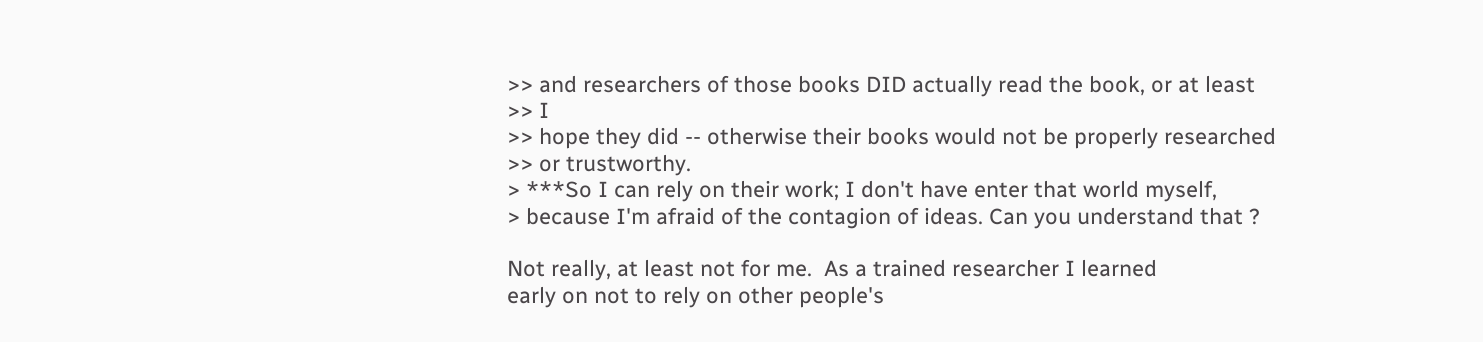>> and researchers of those books DID actually read the book, or at least
>> I
>> hope they did -- otherwise their books would not be properly researched
>> or trustworthy.
> ***So I can rely on their work; I don't have enter that world myself,
> because I'm afraid of the contagion of ideas. Can you understand that ?

Not really, at least not for me.  As a trained researcher I learned
early on not to rely on other people's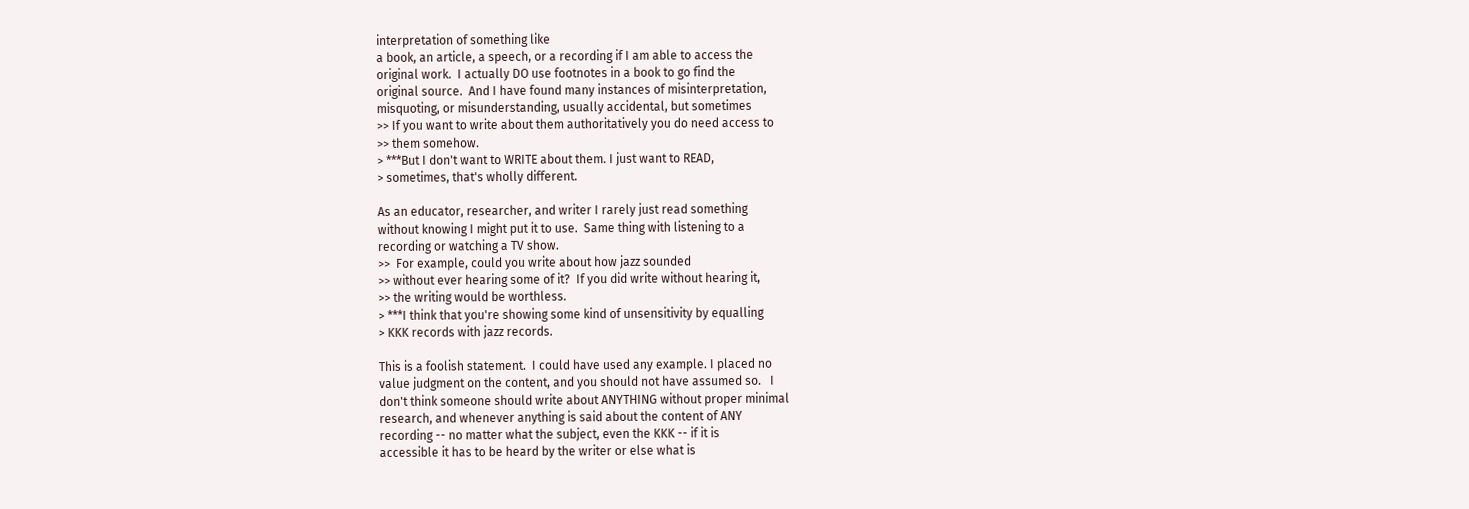interpretation of something like
a book, an article, a speech, or a recording if I am able to access the
original work.  I actually DO use footnotes in a book to go find the
original source.  And I have found many instances of misinterpretation,
misquoting, or misunderstanding, usually accidental, but sometimes
>> If you want to write about them authoritatively you do need access to
>> them somehow.
> ***But I don't want to WRITE about them. I just want to READ,
> sometimes, that's wholly different.

As an educator, researcher, and writer I rarely just read something
without knowing I might put it to use.  Same thing with listening to a
recording or watching a TV show.
>>  For example, could you write about how jazz sounded
>> without ever hearing some of it?  If you did write without hearing it,
>> the writing would be worthless.
> ***I think that you're showing some kind of unsensitivity by equalling
> KKK records with jazz records.

This is a foolish statement.  I could have used any example. I placed no
value judgment on the content, and you should not have assumed so.   I
don't think someone should write about ANYTHING without proper minimal
research, and whenever anything is said about the content of ANY
recording -- no matter what the subject, even the KKK -- if it is
accessible it has to be heard by the writer or else what is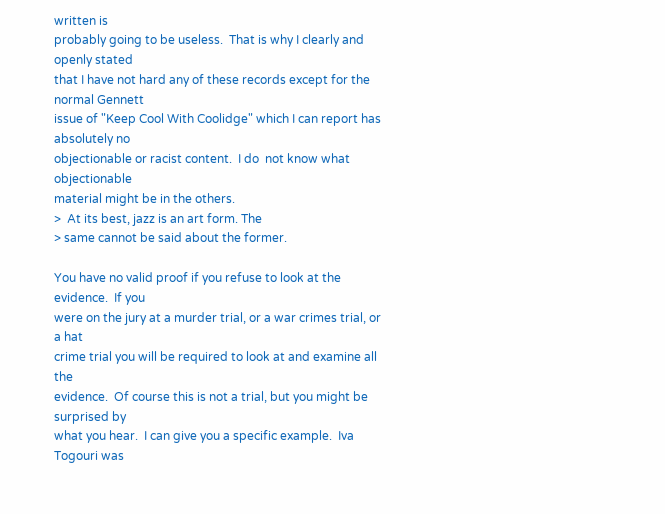written is
probably going to be useless.  That is why I clearly and openly stated
that I have not hard any of these records except for the normal Gennett
issue of "Keep Cool With Coolidge" which I can report has absolutely no
objectionable or racist content.  I do  not know what objectionable
material might be in the others.
>  At its best, jazz is an art form. The
> same cannot be said about the former.

You have no valid proof if you refuse to look at the evidence.  If you
were on the jury at a murder trial, or a war crimes trial, or a hat
crime trial you will be required to look at and examine all the
evidence.  Of course this is not a trial, but you might be surprised by
what you hear.  I can give you a specific example.  Iva Togouri was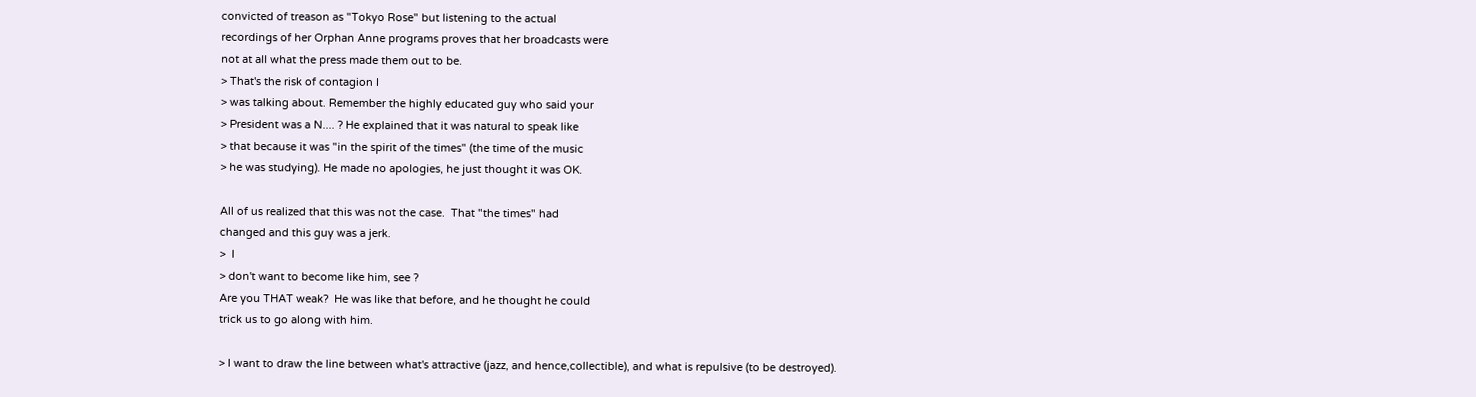convicted of treason as "Tokyo Rose" but listening to the actual
recordings of her Orphan Anne programs proves that her broadcasts were
not at all what the press made them out to be.
> That's the risk of contagion I
> was talking about. Remember the highly educated guy who said your
> President was a N.... ? He explained that it was natural to speak like
> that because it was "in the spirit of the times" (the time of the music
> he was studying). He made no apologies, he just thought it was OK.

All of us realized that this was not the case.  That "the times" had
changed and this guy was a jerk.
>  I
> don't want to become like him, see ?
Are you THAT weak?  He was like that before, and he thought he could
trick us to go along with him.

> I want to draw the line between what's attractive (jazz, and hence,collectible), and what is repulsive (to be destroyed).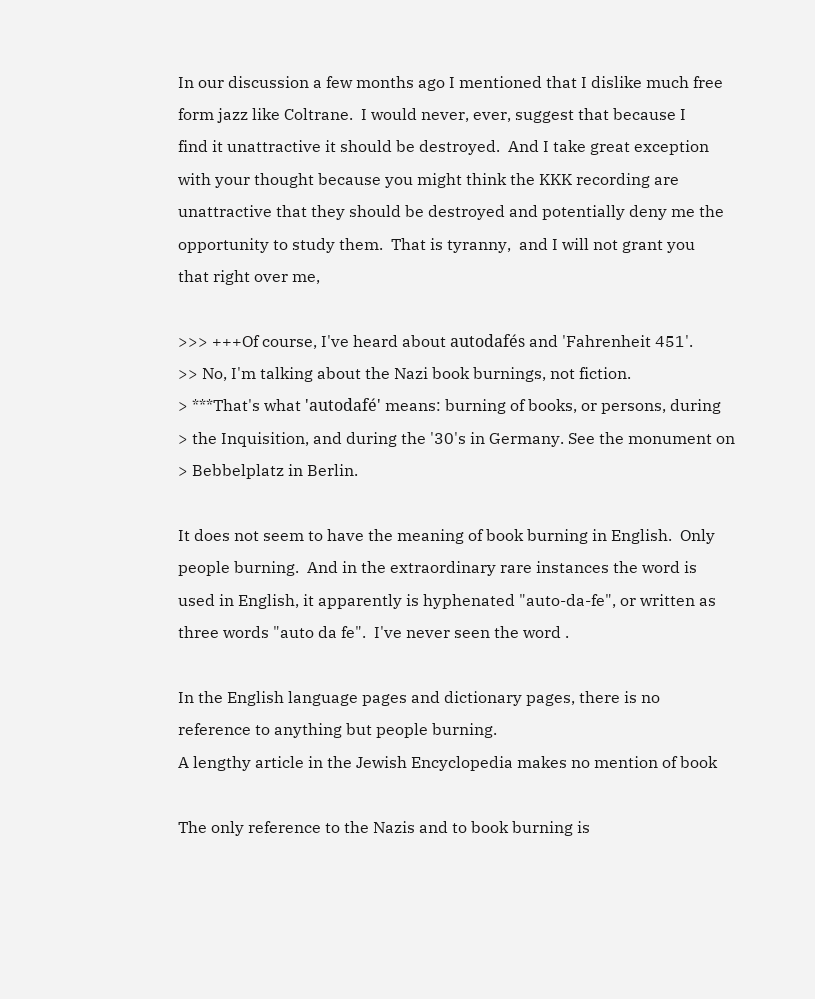In our discussion a few months ago I mentioned that I dislike much free
form jazz like Coltrane.  I would never, ever, suggest that because I
find it unattractive it should be destroyed.  And I take great exception
with your thought because you might think the KKK recording are
unattractive that they should be destroyed and potentially deny me the
opportunity to study them.  That is tyranny,  and I will not grant you
that right over me,

>>> +++Of course, I've heard about autodafés and 'Fahrenheit 451'.
>> No, I'm talking about the Nazi book burnings, not fiction.
> ***That's what 'autodafé' means: burning of books, or persons, during
> the Inquisition, and during the '30's in Germany. See the monument on
> Bebbelplatz in Berlin.

It does not seem to have the meaning of book burning in English.  Only
people burning.  And in the extraordinary rare instances the word is
used in English, it apparently is hyphenated "auto-da-fe", or written as
three words "auto da fe".  I've never seen the word .

In the English language pages and dictionary pages, there is no
reference to anything but people burning.
A lengthy article in the Jewish Encyclopedia makes no mention of book

The only reference to the Nazis and to book burning is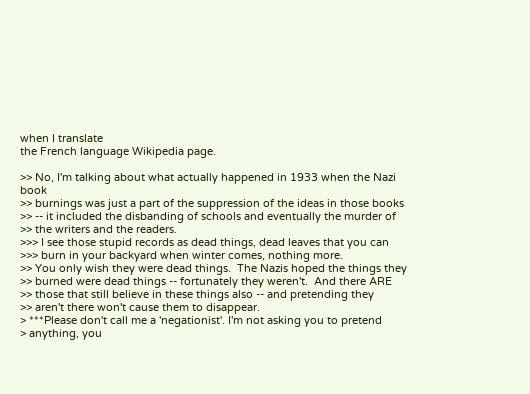when I translate
the French language Wikipedia page.

>> No, I'm talking about what actually happened in 1933 when the Nazi book
>> burnings was just a part of the suppression of the ideas in those books
>> -- it included the disbanding of schools and eventually the murder of
>> the writers and the readers.
>>> I see those stupid records as dead things, dead leaves that you can
>>> burn in your backyard when winter comes, nothing more.
>> You only wish they were dead things.  The Nazis hoped the things they
>> burned were dead things -- fortunately they weren't.  And there ARE
>> those that still believe in these things also -- and pretending they
>> aren't there won't cause them to disappear.
> ***Please don't call me a 'negationist'. I'm not asking you to pretend
> anything, you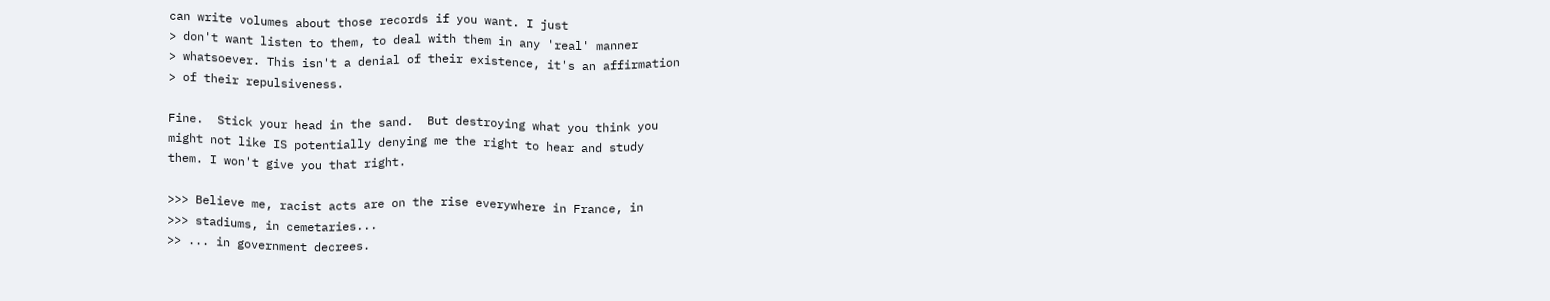can write volumes about those records if you want. I just
> don't want listen to them, to deal with them in any 'real' manner
> whatsoever. This isn't a denial of their existence, it's an affirmation
> of their repulsiveness.

Fine.  Stick your head in the sand.  But destroying what you think you
might not like IS potentially denying me the right to hear and study
them. I won't give you that right.

>>> Believe me, racist acts are on the rise everywhere in France, in
>>> stadiums, in cemetaries...
>> ... in government decrees.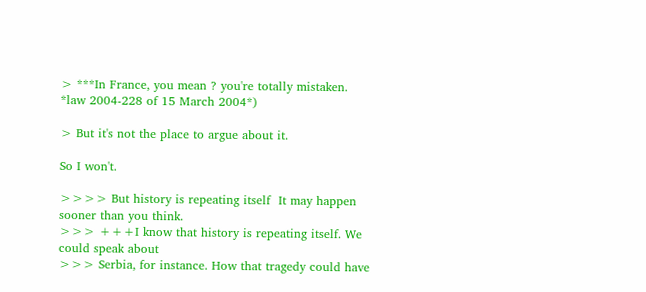> ***In France, you mean ? you're totally mistaken.
*law 2004-228 of 15 March 2004*)

> But it's not the place to argue about it.

So I won't.

>>>> But history is repeating itself  It may happen sooner than you think.
>>> +++I know that history is repeating itself. We could speak about
>>> Serbia, for instance. How that tragedy could have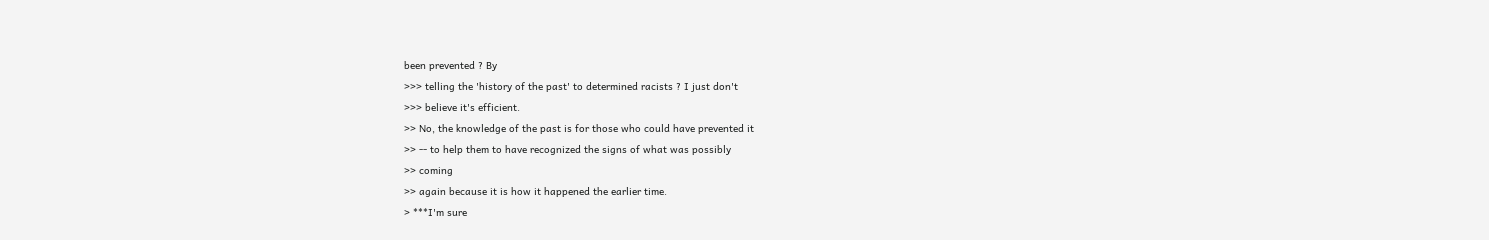been prevented ? By
>>> telling the 'history of the past' to determined racists ? I just don't
>>> believe it's efficient.
>> No, the knowledge of the past is for those who could have prevented it
>> -- to help them to have recognized the signs of what was possibly
>> coming
>> again because it is how it happened the earlier time.
> ***I'm sure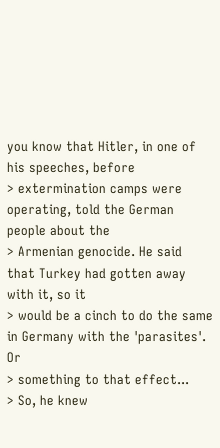you know that Hitler, in one of his speeches, before
> extermination camps were operating, told the German people about the
> Armenian genocide. He said that Turkey had gotten away with it, so it
> would be a cinch to do the same in Germany with the 'parasites'. Or
> something to that effect...
> So, he knew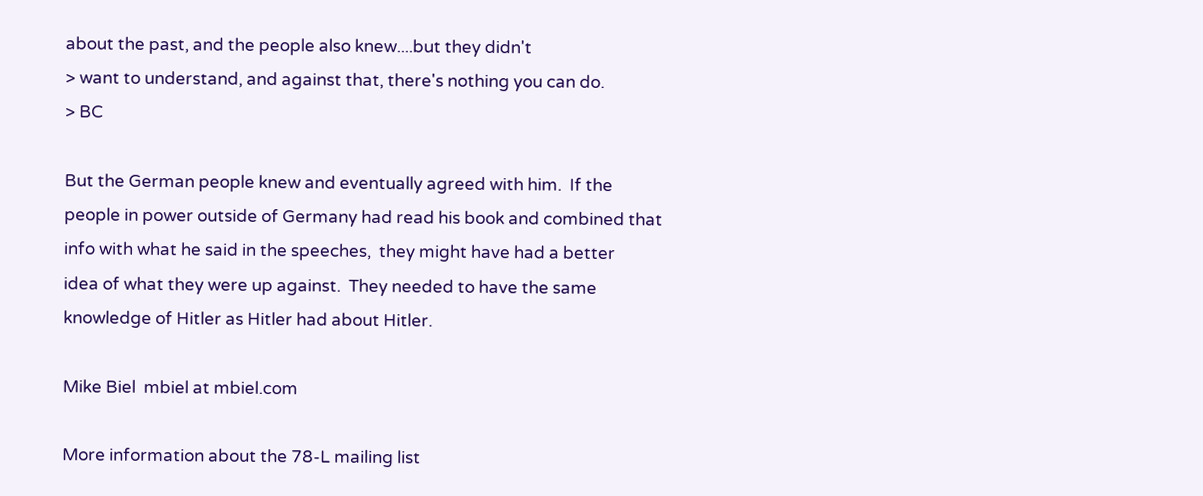about the past, and the people also knew....but they didn't
> want to understand, and against that, there's nothing you can do.
> BC

But the German people knew and eventually agreed with him.  If the
people in power outside of Germany had read his book and combined that
info with what he said in the speeches,  they might have had a better
idea of what they were up against.  They needed to have the same
knowledge of Hitler as Hitler had about Hitler.

Mike Biel  mbiel at mbiel.com

More information about the 78-L mailing list